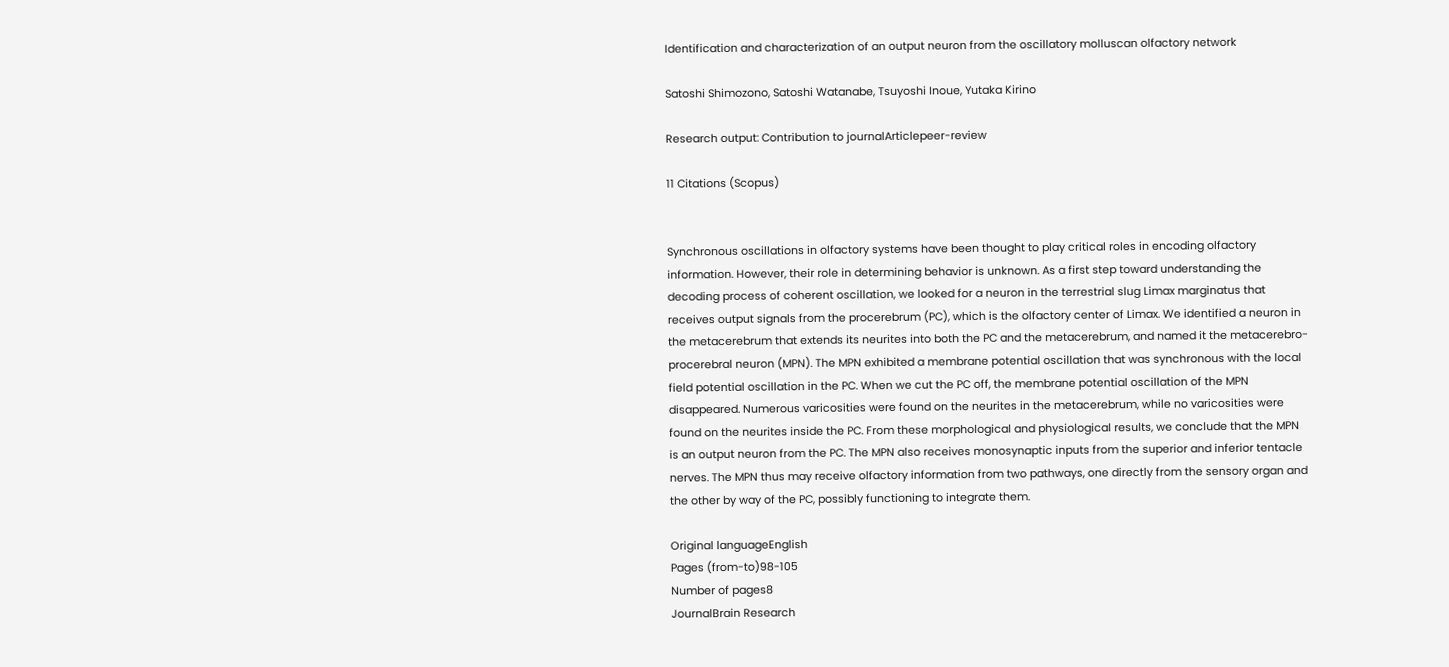Identification and characterization of an output neuron from the oscillatory molluscan olfactory network

Satoshi Shimozono, Satoshi Watanabe, Tsuyoshi Inoue, Yutaka Kirino

Research output: Contribution to journalArticlepeer-review

11 Citations (Scopus)


Synchronous oscillations in olfactory systems have been thought to play critical roles in encoding olfactory information. However, their role in determining behavior is unknown. As a first step toward understanding the decoding process of coherent oscillation, we looked for a neuron in the terrestrial slug Limax marginatus that receives output signals from the procerebrum (PC), which is the olfactory center of Limax. We identified a neuron in the metacerebrum that extends its neurites into both the PC and the metacerebrum, and named it the metacerebro-procerebral neuron (MPN). The MPN exhibited a membrane potential oscillation that was synchronous with the local field potential oscillation in the PC. When we cut the PC off, the membrane potential oscillation of the MPN disappeared. Numerous varicosities were found on the neurites in the metacerebrum, while no varicosities were found on the neurites inside the PC. From these morphological and physiological results, we conclude that the MPN is an output neuron from the PC. The MPN also receives monosynaptic inputs from the superior and inferior tentacle nerves. The MPN thus may receive olfactory information from two pathways, one directly from the sensory organ and the other by way of the PC, possibly functioning to integrate them.

Original languageEnglish
Pages (from-to)98-105
Number of pages8
JournalBrain Research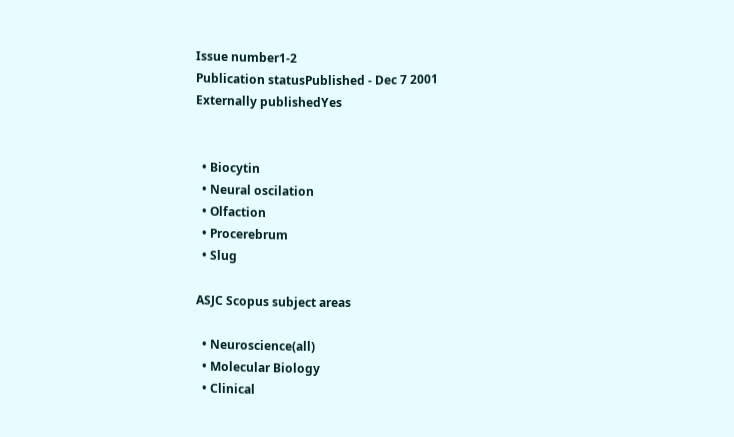Issue number1-2
Publication statusPublished - Dec 7 2001
Externally publishedYes


  • Biocytin
  • Neural oscilation
  • Olfaction
  • Procerebrum
  • Slug

ASJC Scopus subject areas

  • Neuroscience(all)
  • Molecular Biology
  • Clinical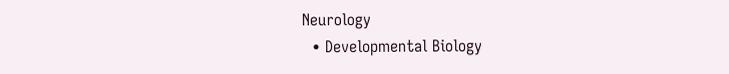Neurology
  • Developmental Biology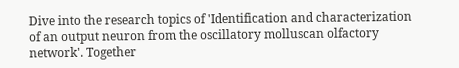Dive into the research topics of 'Identification and characterization of an output neuron from the oscillatory molluscan olfactory network'. Together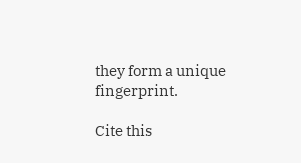they form a unique fingerprint.

Cite this